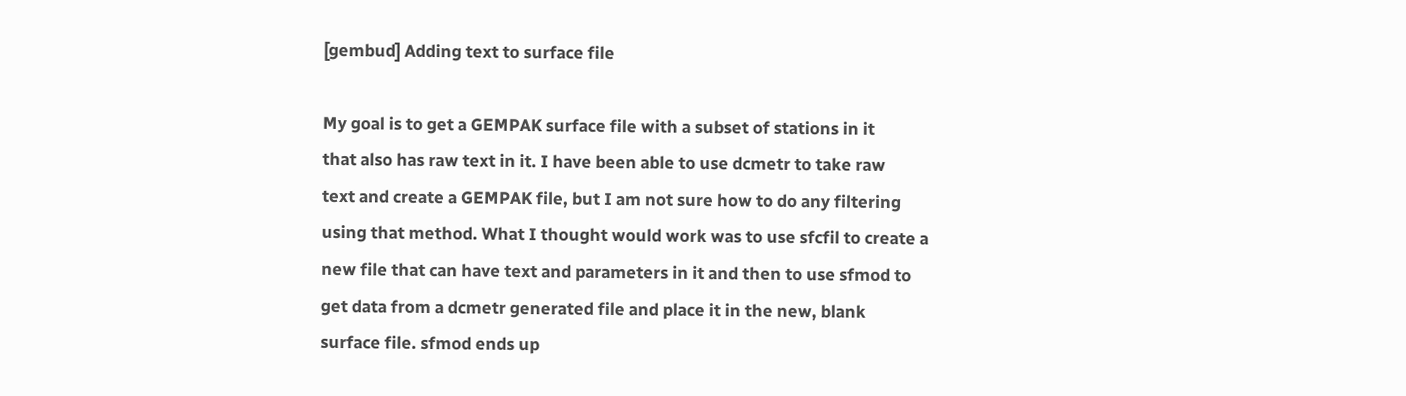[gembud] Adding text to surface file

My goal is to get a GEMPAK surface file with a subset of stations in it
that also has raw text in it. I have been able to use dcmetr to take raw
text and create a GEMPAK file, but I am not sure how to do any filtering
using that method. What I thought would work was to use sfcfil to create a
new file that can have text and parameters in it and then to use sfmod to
get data from a dcmetr generated file and place it in the new, blank
surface file. sfmod ends up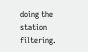doing the station filtering.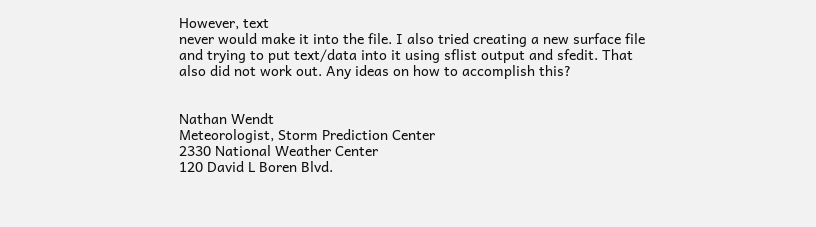However, text
never would make it into the file. I also tried creating a new surface file
and trying to put text/data into it using sflist output and sfedit. That
also did not work out. Any ideas on how to accomplish this?


Nathan Wendt
Meteorologist, Storm Prediction Center
2330 National Weather Center
120 David L Boren Blvd.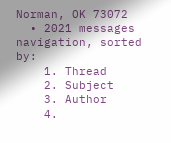Norman, OK 73072
  • 2021 messages navigation, sorted by:
    1. Thread
    2. Subject
    3. Author
    4.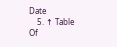Date
    5. ↑ Table Of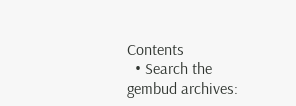Contents
  • Search the gembud archives: